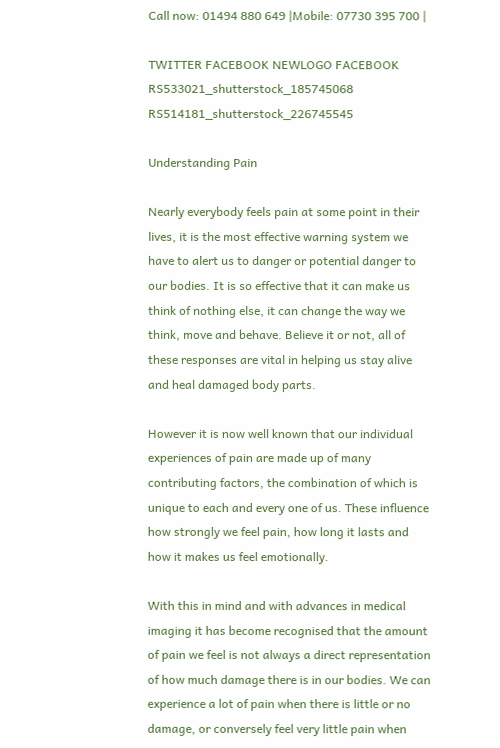Call now: 01494 880 649 |Mobile: 07730 395 700 |

TWITTER FACEBOOK NEWLOGO FACEBOOK RS533021_shutterstock_185745068 RS514181_shutterstock_226745545

Understanding Pain

Nearly everybody feels pain at some point in their lives, it is the most effective warning system we have to alert us to danger or potential danger to our bodies. It is so effective that it can make us think of nothing else, it can change the way we think, move and behave. Believe it or not, all of these responses are vital in helping us stay alive and heal damaged body parts.

However it is now well known that our individual experiences of pain are made up of many contributing factors, the combination of which is unique to each and every one of us. These influence how strongly we feel pain, how long it lasts and how it makes us feel emotionally.

With this in mind and with advances in medical imaging it has become recognised that the amount of pain we feel is not always a direct representation of how much damage there is in our bodies. We can experience a lot of pain when there is little or no damage, or conversely feel very little pain when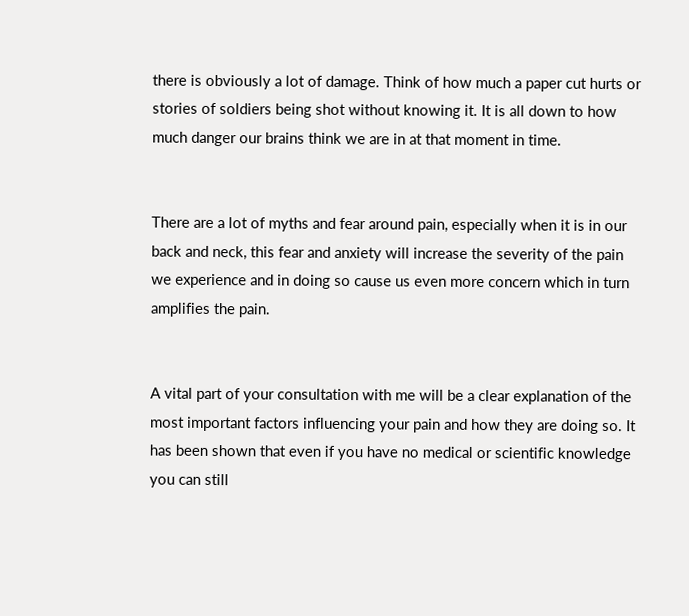there is obviously a lot of damage. Think of how much a paper cut hurts or stories of soldiers being shot without knowing it. It is all down to how much danger our brains think we are in at that moment in time.


There are a lot of myths and fear around pain, especially when it is in our back and neck, this fear and anxiety will increase the severity of the pain we experience and in doing so cause us even more concern which in turn amplifies the pain.


A vital part of your consultation with me will be a clear explanation of the most important factors influencing your pain and how they are doing so. It has been shown that even if you have no medical or scientific knowledge you can still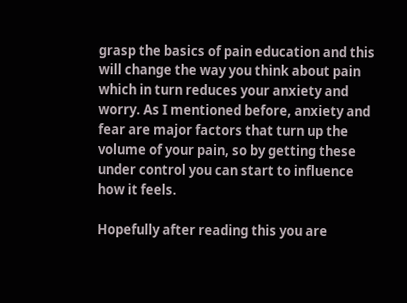grasp the basics of pain education and this will change the way you think about pain which in turn reduces your anxiety and worry. As I mentioned before, anxiety and fear are major factors that turn up the volume of your pain, so by getting these under control you can start to influence how it feels.

Hopefully after reading this you are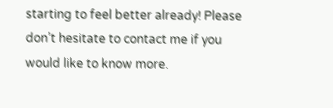starting to feel better already! Please don’t hesitate to contact me if you would like to know more.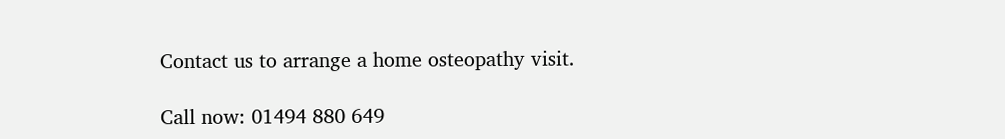Contact us to arrange a home osteopathy visit.

Call now: 01494 880 649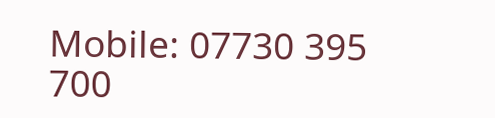Mobile: 07730 395 700